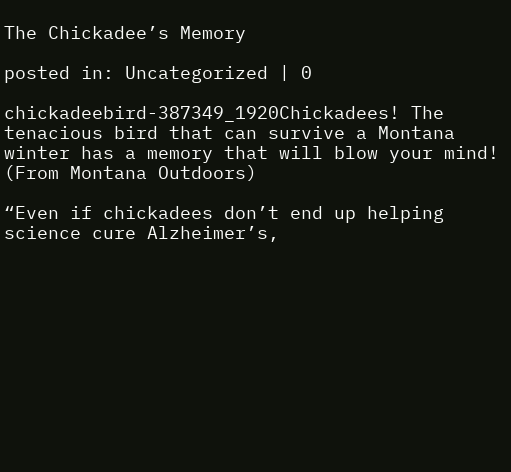The Chickadee’s Memory

posted in: Uncategorized | 0

chickadeebird-387349_1920Chickadees! The tenacious bird that can survive a Montana winter has a memory that will blow your mind! (From Montana Outdoors)

“Even if chickadees don’t end up helping science cure Alzheimer’s,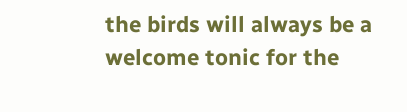the birds will always be a welcome tonic for the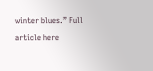winter blues.” Full article here